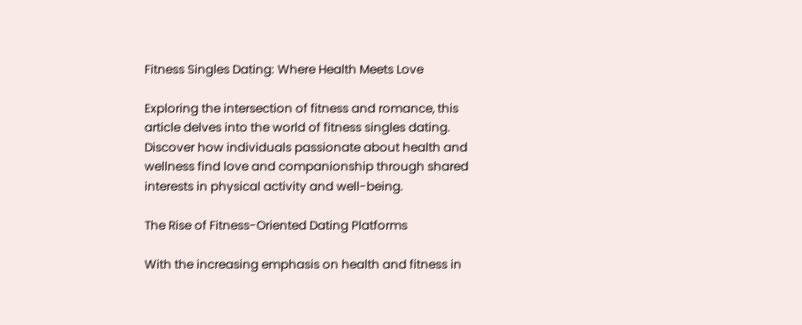Fitness Singles Dating: Where Health Meets Love

Exploring the intersection of fitness and romance, this article delves into the world of fitness singles dating. Discover how individuals passionate about health and wellness find love and companionship through shared interests in physical activity and well-being.

The Rise of Fitness-Oriented Dating Platforms

With the increasing emphasis on health and fitness in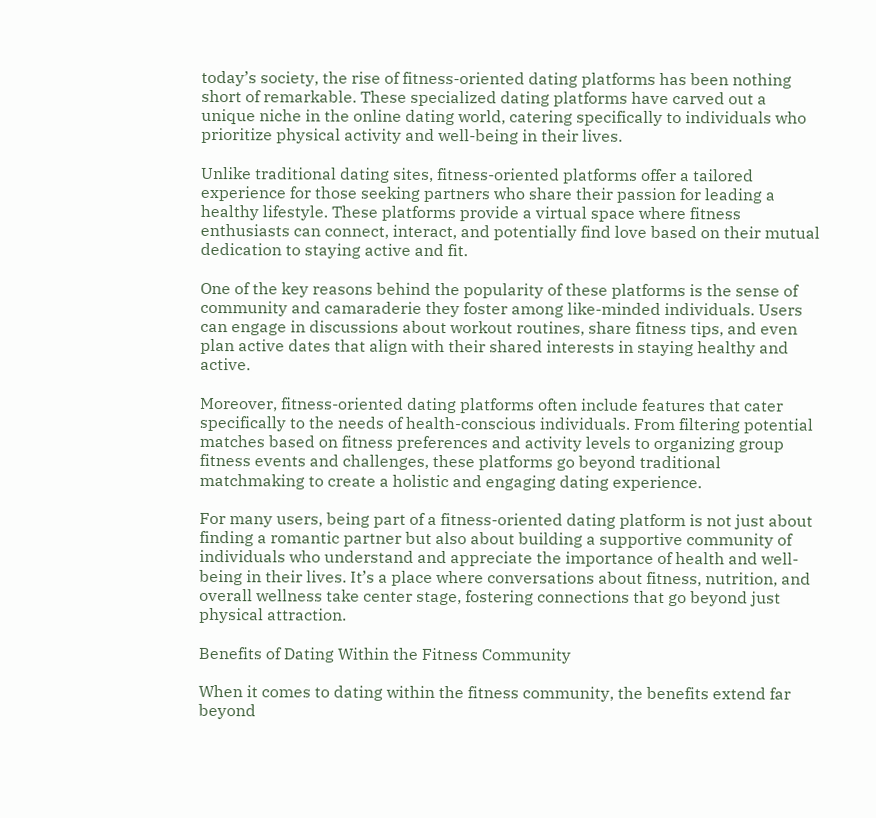today’s society, the rise of fitness-oriented dating platforms has been nothing short of remarkable. These specialized dating platforms have carved out a unique niche in the online dating world, catering specifically to individuals who prioritize physical activity and well-being in their lives.

Unlike traditional dating sites, fitness-oriented platforms offer a tailored experience for those seeking partners who share their passion for leading a healthy lifestyle. These platforms provide a virtual space where fitness enthusiasts can connect, interact, and potentially find love based on their mutual dedication to staying active and fit.

One of the key reasons behind the popularity of these platforms is the sense of community and camaraderie they foster among like-minded individuals. Users can engage in discussions about workout routines, share fitness tips, and even plan active dates that align with their shared interests in staying healthy and active.

Moreover, fitness-oriented dating platforms often include features that cater specifically to the needs of health-conscious individuals. From filtering potential matches based on fitness preferences and activity levels to organizing group fitness events and challenges, these platforms go beyond traditional matchmaking to create a holistic and engaging dating experience.

For many users, being part of a fitness-oriented dating platform is not just about finding a romantic partner but also about building a supportive community of individuals who understand and appreciate the importance of health and well-being in their lives. It’s a place where conversations about fitness, nutrition, and overall wellness take center stage, fostering connections that go beyond just physical attraction.

Benefits of Dating Within the Fitness Community

When it comes to dating within the fitness community, the benefits extend far beyond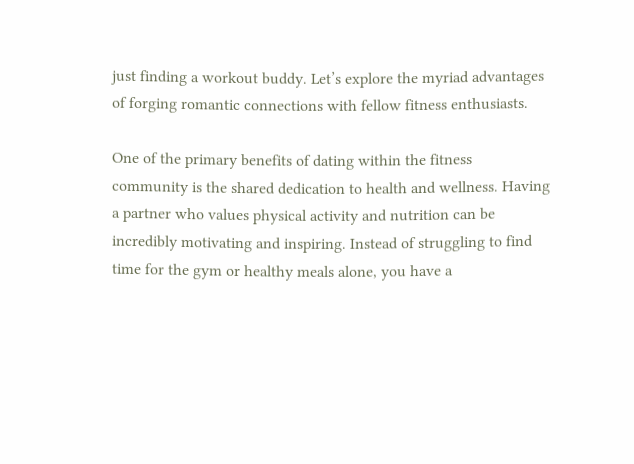just finding a workout buddy. Let’s explore the myriad advantages of forging romantic connections with fellow fitness enthusiasts.

One of the primary benefits of dating within the fitness community is the shared dedication to health and wellness. Having a partner who values physical activity and nutrition can be incredibly motivating and inspiring. Instead of struggling to find time for the gym or healthy meals alone, you have a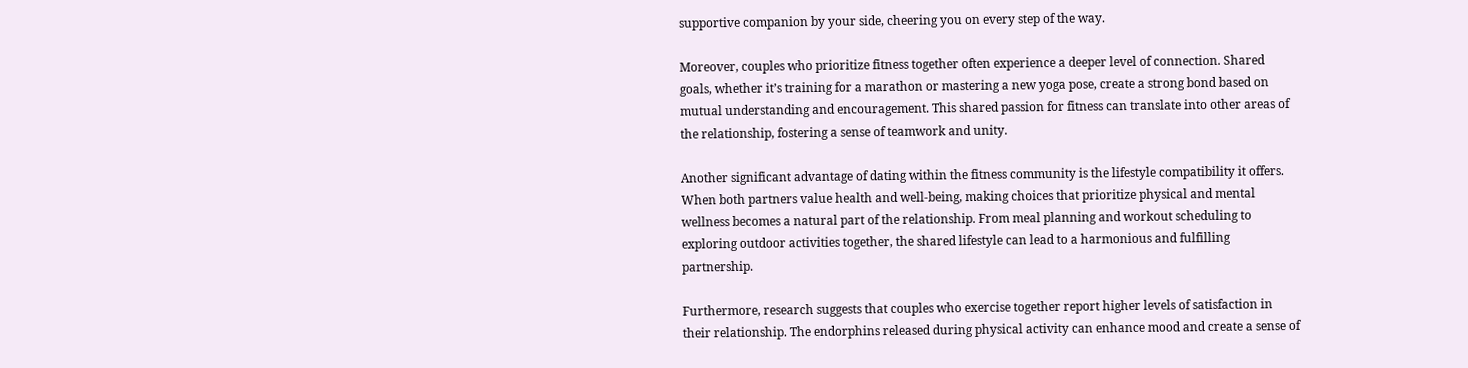supportive companion by your side, cheering you on every step of the way.

Moreover, couples who prioritize fitness together often experience a deeper level of connection. Shared goals, whether it’s training for a marathon or mastering a new yoga pose, create a strong bond based on mutual understanding and encouragement. This shared passion for fitness can translate into other areas of the relationship, fostering a sense of teamwork and unity.

Another significant advantage of dating within the fitness community is the lifestyle compatibility it offers. When both partners value health and well-being, making choices that prioritize physical and mental wellness becomes a natural part of the relationship. From meal planning and workout scheduling to exploring outdoor activities together, the shared lifestyle can lead to a harmonious and fulfilling partnership.

Furthermore, research suggests that couples who exercise together report higher levels of satisfaction in their relationship. The endorphins released during physical activity can enhance mood and create a sense of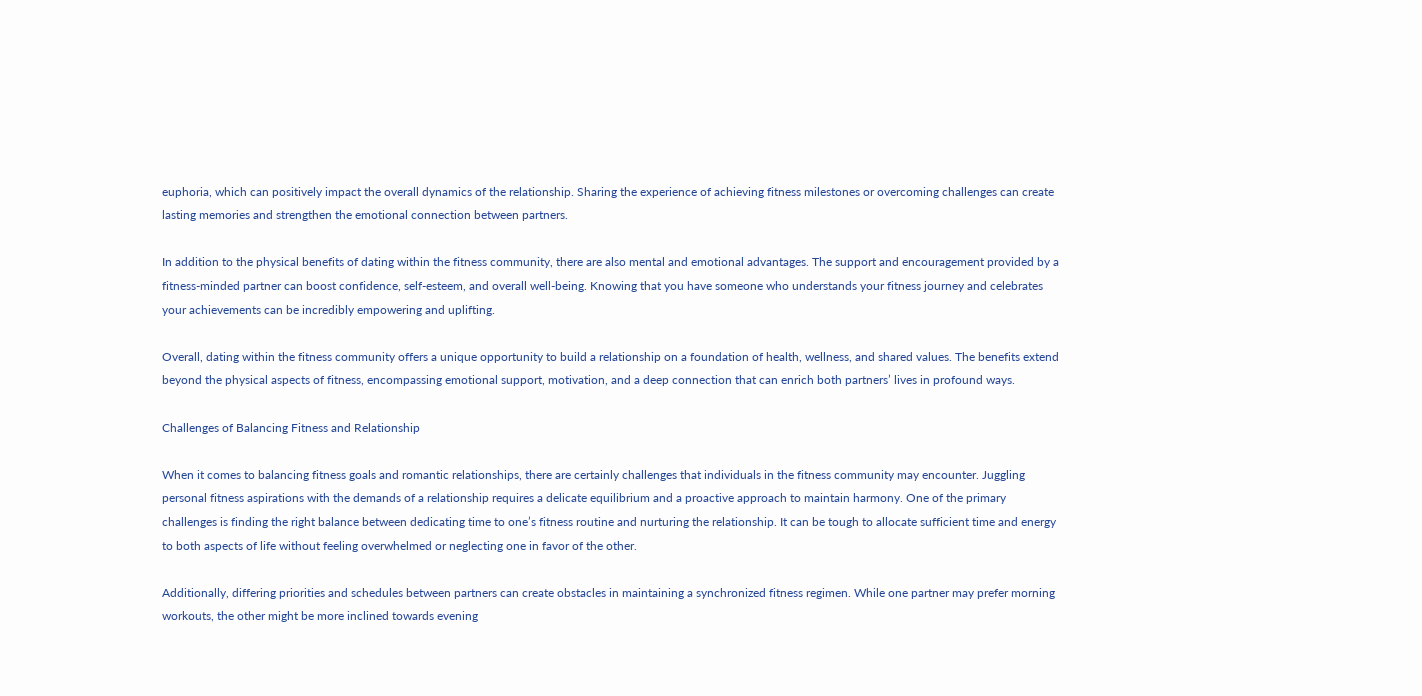euphoria, which can positively impact the overall dynamics of the relationship. Sharing the experience of achieving fitness milestones or overcoming challenges can create lasting memories and strengthen the emotional connection between partners.

In addition to the physical benefits of dating within the fitness community, there are also mental and emotional advantages. The support and encouragement provided by a fitness-minded partner can boost confidence, self-esteem, and overall well-being. Knowing that you have someone who understands your fitness journey and celebrates your achievements can be incredibly empowering and uplifting.

Overall, dating within the fitness community offers a unique opportunity to build a relationship on a foundation of health, wellness, and shared values. The benefits extend beyond the physical aspects of fitness, encompassing emotional support, motivation, and a deep connection that can enrich both partners’ lives in profound ways.

Challenges of Balancing Fitness and Relationship

When it comes to balancing fitness goals and romantic relationships, there are certainly challenges that individuals in the fitness community may encounter. Juggling personal fitness aspirations with the demands of a relationship requires a delicate equilibrium and a proactive approach to maintain harmony. One of the primary challenges is finding the right balance between dedicating time to one’s fitness routine and nurturing the relationship. It can be tough to allocate sufficient time and energy to both aspects of life without feeling overwhelmed or neglecting one in favor of the other.

Additionally, differing priorities and schedules between partners can create obstacles in maintaining a synchronized fitness regimen. While one partner may prefer morning workouts, the other might be more inclined towards evening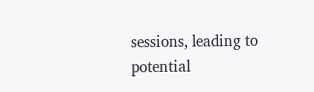sessions, leading to potential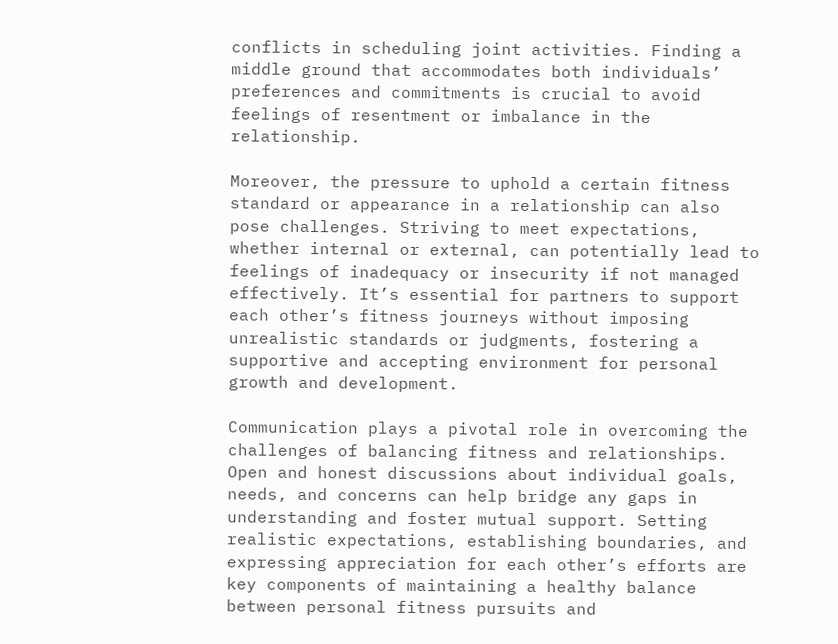conflicts in scheduling joint activities. Finding a middle ground that accommodates both individuals’ preferences and commitments is crucial to avoid feelings of resentment or imbalance in the relationship.

Moreover, the pressure to uphold a certain fitness standard or appearance in a relationship can also pose challenges. Striving to meet expectations, whether internal or external, can potentially lead to feelings of inadequacy or insecurity if not managed effectively. It’s essential for partners to support each other’s fitness journeys without imposing unrealistic standards or judgments, fostering a supportive and accepting environment for personal growth and development.

Communication plays a pivotal role in overcoming the challenges of balancing fitness and relationships. Open and honest discussions about individual goals, needs, and concerns can help bridge any gaps in understanding and foster mutual support. Setting realistic expectations, establishing boundaries, and expressing appreciation for each other’s efforts are key components of maintaining a healthy balance between personal fitness pursuits and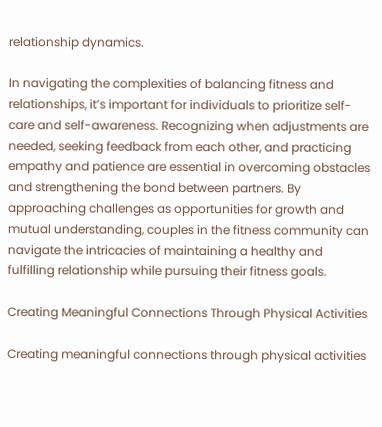relationship dynamics.

In navigating the complexities of balancing fitness and relationships, it’s important for individuals to prioritize self-care and self-awareness. Recognizing when adjustments are needed, seeking feedback from each other, and practicing empathy and patience are essential in overcoming obstacles and strengthening the bond between partners. By approaching challenges as opportunities for growth and mutual understanding, couples in the fitness community can navigate the intricacies of maintaining a healthy and fulfilling relationship while pursuing their fitness goals.

Creating Meaningful Connections Through Physical Activities

Creating meaningful connections through physical activities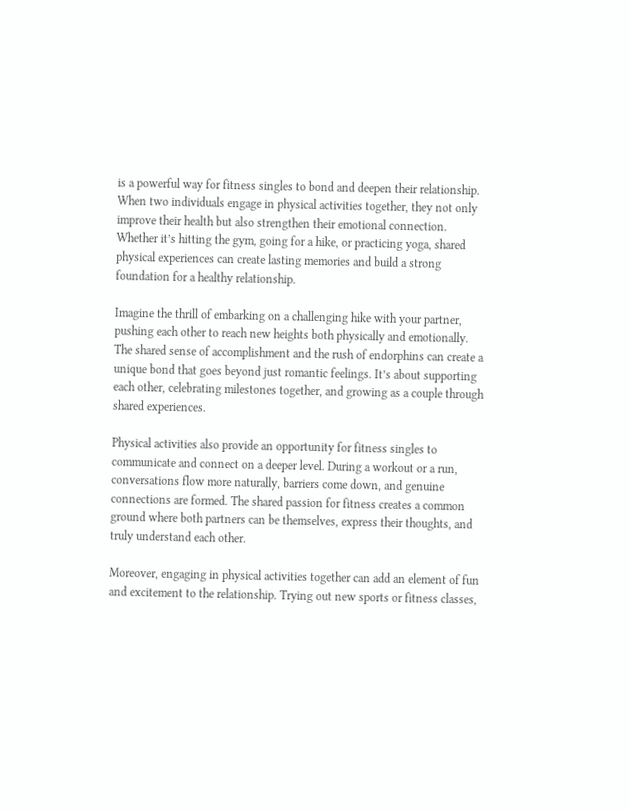is a powerful way for fitness singles to bond and deepen their relationship. When two individuals engage in physical activities together, they not only improve their health but also strengthen their emotional connection. Whether it’s hitting the gym, going for a hike, or practicing yoga, shared physical experiences can create lasting memories and build a strong foundation for a healthy relationship.

Imagine the thrill of embarking on a challenging hike with your partner, pushing each other to reach new heights both physically and emotionally. The shared sense of accomplishment and the rush of endorphins can create a unique bond that goes beyond just romantic feelings. It’s about supporting each other, celebrating milestones together, and growing as a couple through shared experiences.

Physical activities also provide an opportunity for fitness singles to communicate and connect on a deeper level. During a workout or a run, conversations flow more naturally, barriers come down, and genuine connections are formed. The shared passion for fitness creates a common ground where both partners can be themselves, express their thoughts, and truly understand each other.

Moreover, engaging in physical activities together can add an element of fun and excitement to the relationship. Trying out new sports or fitness classes,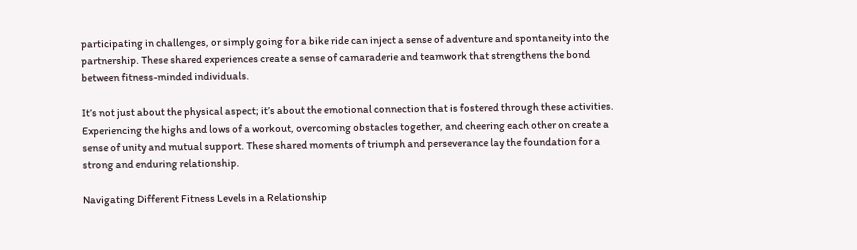participating in challenges, or simply going for a bike ride can inject a sense of adventure and spontaneity into the partnership. These shared experiences create a sense of camaraderie and teamwork that strengthens the bond between fitness-minded individuals.

It’s not just about the physical aspect; it’s about the emotional connection that is fostered through these activities. Experiencing the highs and lows of a workout, overcoming obstacles together, and cheering each other on create a sense of unity and mutual support. These shared moments of triumph and perseverance lay the foundation for a strong and enduring relationship.

Navigating Different Fitness Levels in a Relationship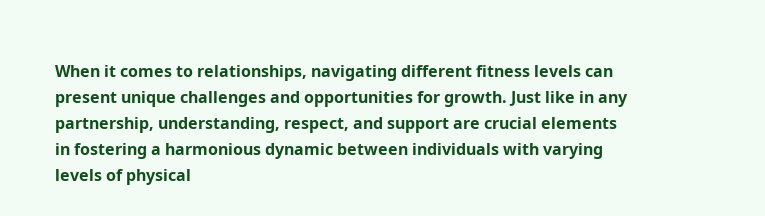When it comes to relationships, navigating different fitness levels can present unique challenges and opportunities for growth. Just like in any partnership, understanding, respect, and support are crucial elements in fostering a harmonious dynamic between individuals with varying levels of physical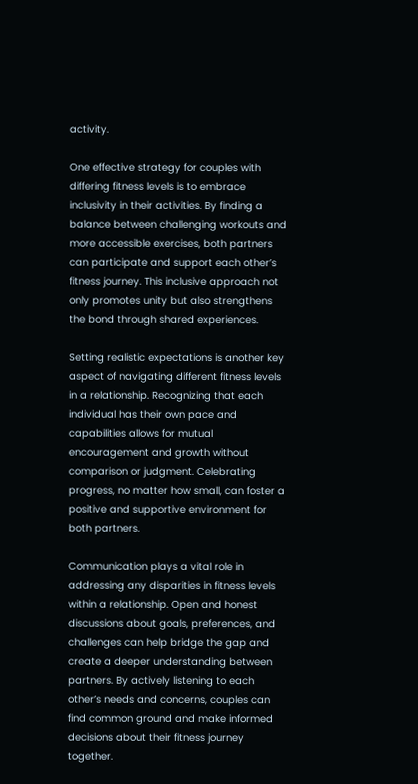activity.

One effective strategy for couples with differing fitness levels is to embrace inclusivity in their activities. By finding a balance between challenging workouts and more accessible exercises, both partners can participate and support each other’s fitness journey. This inclusive approach not only promotes unity but also strengthens the bond through shared experiences.

Setting realistic expectations is another key aspect of navigating different fitness levels in a relationship. Recognizing that each individual has their own pace and capabilities allows for mutual encouragement and growth without comparison or judgment. Celebrating progress, no matter how small, can foster a positive and supportive environment for both partners.

Communication plays a vital role in addressing any disparities in fitness levels within a relationship. Open and honest discussions about goals, preferences, and challenges can help bridge the gap and create a deeper understanding between partners. By actively listening to each other’s needs and concerns, couples can find common ground and make informed decisions about their fitness journey together.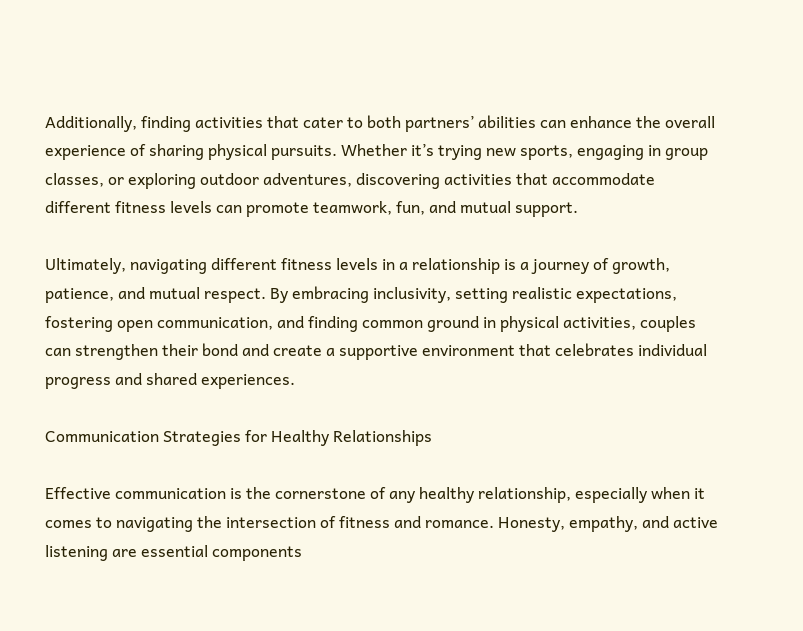Additionally, finding activities that cater to both partners’ abilities can enhance the overall experience of sharing physical pursuits. Whether it’s trying new sports, engaging in group classes, or exploring outdoor adventures, discovering activities that accommodate different fitness levels can promote teamwork, fun, and mutual support.

Ultimately, navigating different fitness levels in a relationship is a journey of growth, patience, and mutual respect. By embracing inclusivity, setting realistic expectations, fostering open communication, and finding common ground in physical activities, couples can strengthen their bond and create a supportive environment that celebrates individual progress and shared experiences.

Communication Strategies for Healthy Relationships

Effective communication is the cornerstone of any healthy relationship, especially when it comes to navigating the intersection of fitness and romance. Honesty, empathy, and active listening are essential components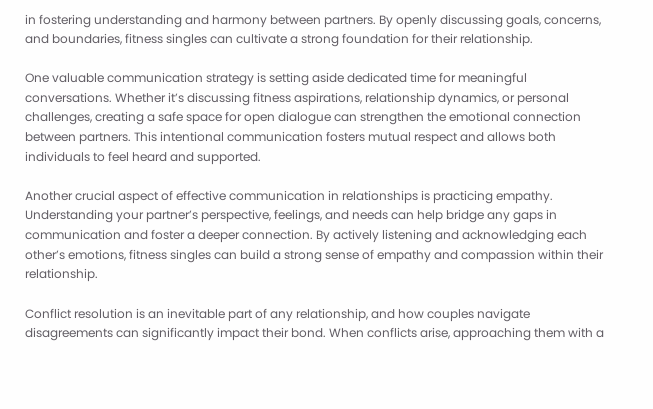in fostering understanding and harmony between partners. By openly discussing goals, concerns, and boundaries, fitness singles can cultivate a strong foundation for their relationship.

One valuable communication strategy is setting aside dedicated time for meaningful conversations. Whether it’s discussing fitness aspirations, relationship dynamics, or personal challenges, creating a safe space for open dialogue can strengthen the emotional connection between partners. This intentional communication fosters mutual respect and allows both individuals to feel heard and supported.

Another crucial aspect of effective communication in relationships is practicing empathy. Understanding your partner’s perspective, feelings, and needs can help bridge any gaps in communication and foster a deeper connection. By actively listening and acknowledging each other’s emotions, fitness singles can build a strong sense of empathy and compassion within their relationship.

Conflict resolution is an inevitable part of any relationship, and how couples navigate disagreements can significantly impact their bond. When conflicts arise, approaching them with a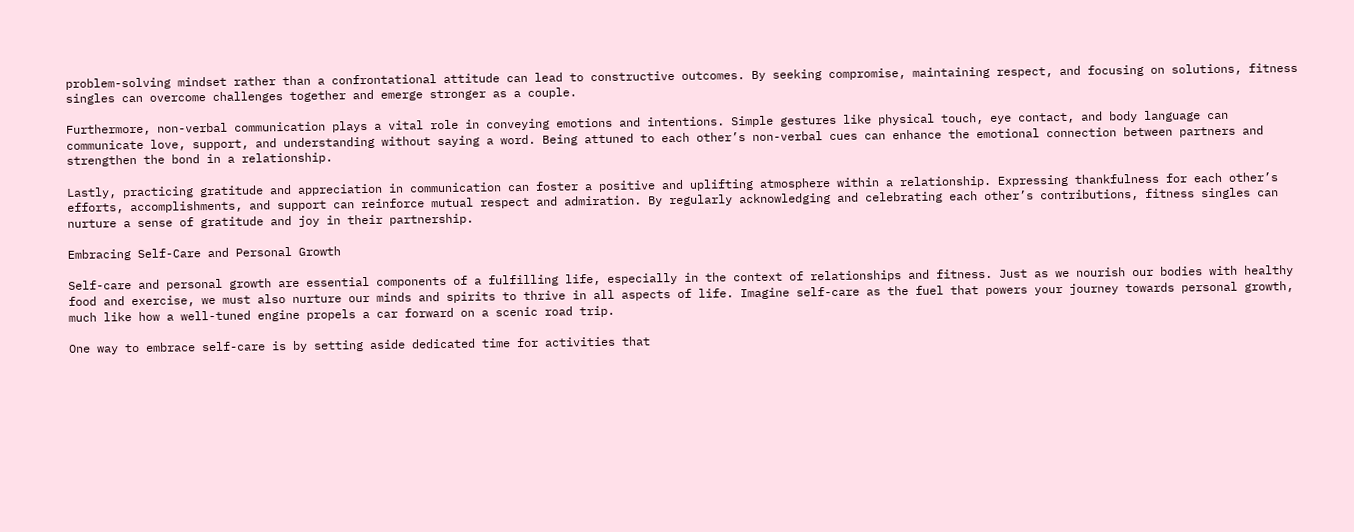problem-solving mindset rather than a confrontational attitude can lead to constructive outcomes. By seeking compromise, maintaining respect, and focusing on solutions, fitness singles can overcome challenges together and emerge stronger as a couple.

Furthermore, non-verbal communication plays a vital role in conveying emotions and intentions. Simple gestures like physical touch, eye contact, and body language can communicate love, support, and understanding without saying a word. Being attuned to each other’s non-verbal cues can enhance the emotional connection between partners and strengthen the bond in a relationship.

Lastly, practicing gratitude and appreciation in communication can foster a positive and uplifting atmosphere within a relationship. Expressing thankfulness for each other’s efforts, accomplishments, and support can reinforce mutual respect and admiration. By regularly acknowledging and celebrating each other’s contributions, fitness singles can nurture a sense of gratitude and joy in their partnership.

Embracing Self-Care and Personal Growth

Self-care and personal growth are essential components of a fulfilling life, especially in the context of relationships and fitness. Just as we nourish our bodies with healthy food and exercise, we must also nurture our minds and spirits to thrive in all aspects of life. Imagine self-care as the fuel that powers your journey towards personal growth, much like how a well-tuned engine propels a car forward on a scenic road trip.

One way to embrace self-care is by setting aside dedicated time for activities that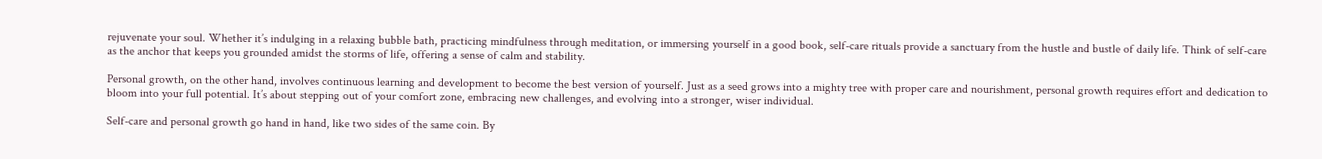rejuvenate your soul. Whether it’s indulging in a relaxing bubble bath, practicing mindfulness through meditation, or immersing yourself in a good book, self-care rituals provide a sanctuary from the hustle and bustle of daily life. Think of self-care as the anchor that keeps you grounded amidst the storms of life, offering a sense of calm and stability.

Personal growth, on the other hand, involves continuous learning and development to become the best version of yourself. Just as a seed grows into a mighty tree with proper care and nourishment, personal growth requires effort and dedication to bloom into your full potential. It’s about stepping out of your comfort zone, embracing new challenges, and evolving into a stronger, wiser individual.

Self-care and personal growth go hand in hand, like two sides of the same coin. By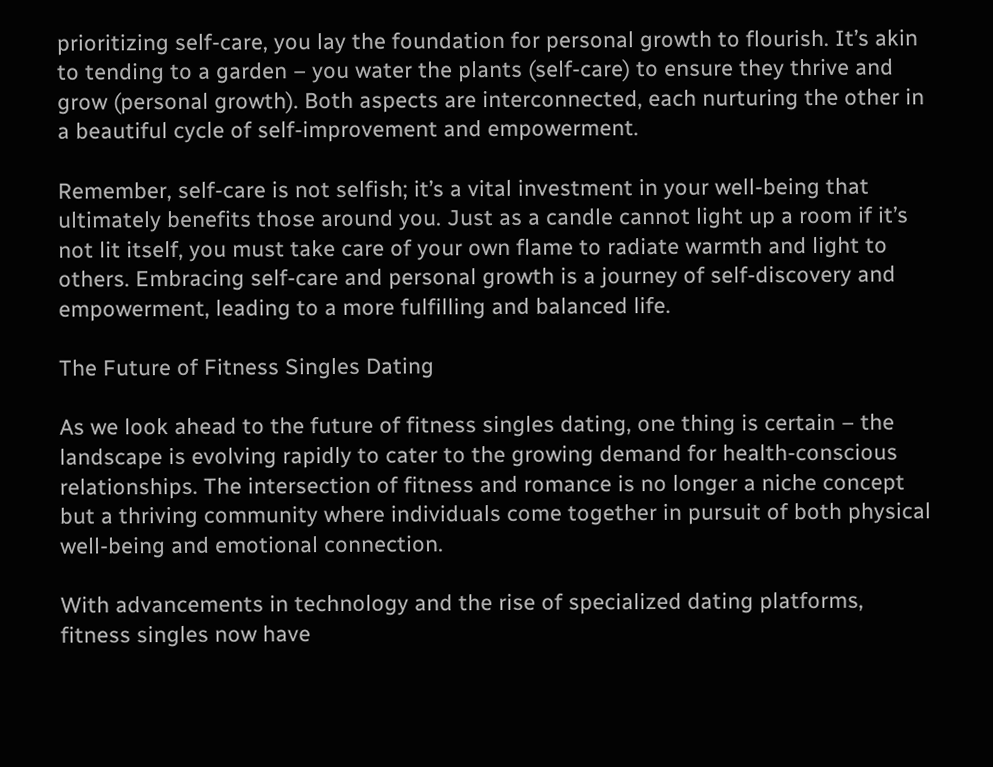prioritizing self-care, you lay the foundation for personal growth to flourish. It’s akin to tending to a garden – you water the plants (self-care) to ensure they thrive and grow (personal growth). Both aspects are interconnected, each nurturing the other in a beautiful cycle of self-improvement and empowerment.

Remember, self-care is not selfish; it’s a vital investment in your well-being that ultimately benefits those around you. Just as a candle cannot light up a room if it’s not lit itself, you must take care of your own flame to radiate warmth and light to others. Embracing self-care and personal growth is a journey of self-discovery and empowerment, leading to a more fulfilling and balanced life.

The Future of Fitness Singles Dating

As we look ahead to the future of fitness singles dating, one thing is certain – the landscape is evolving rapidly to cater to the growing demand for health-conscious relationships. The intersection of fitness and romance is no longer a niche concept but a thriving community where individuals come together in pursuit of both physical well-being and emotional connection.

With advancements in technology and the rise of specialized dating platforms, fitness singles now have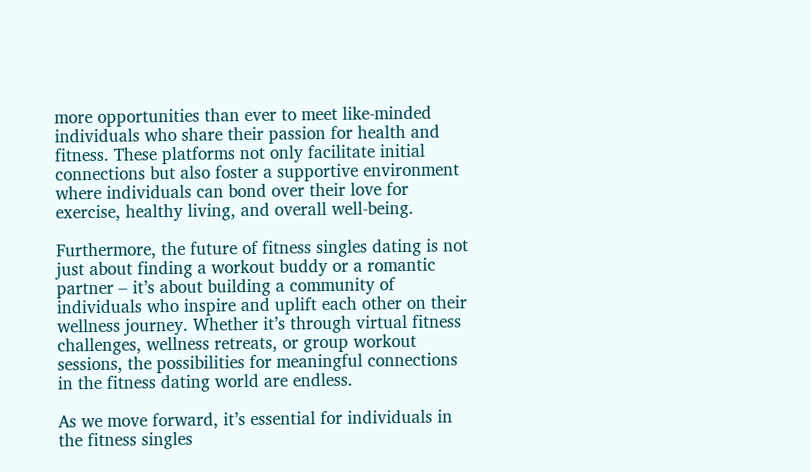more opportunities than ever to meet like-minded individuals who share their passion for health and fitness. These platforms not only facilitate initial connections but also foster a supportive environment where individuals can bond over their love for exercise, healthy living, and overall well-being.

Furthermore, the future of fitness singles dating is not just about finding a workout buddy or a romantic partner – it’s about building a community of individuals who inspire and uplift each other on their wellness journey. Whether it’s through virtual fitness challenges, wellness retreats, or group workout sessions, the possibilities for meaningful connections in the fitness dating world are endless.

As we move forward, it’s essential for individuals in the fitness singles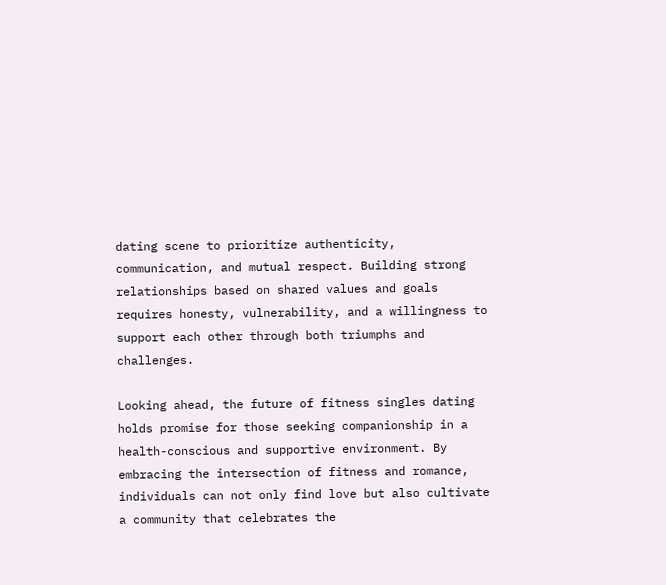dating scene to prioritize authenticity, communication, and mutual respect. Building strong relationships based on shared values and goals requires honesty, vulnerability, and a willingness to support each other through both triumphs and challenges.

Looking ahead, the future of fitness singles dating holds promise for those seeking companionship in a health-conscious and supportive environment. By embracing the intersection of fitness and romance, individuals can not only find love but also cultivate a community that celebrates the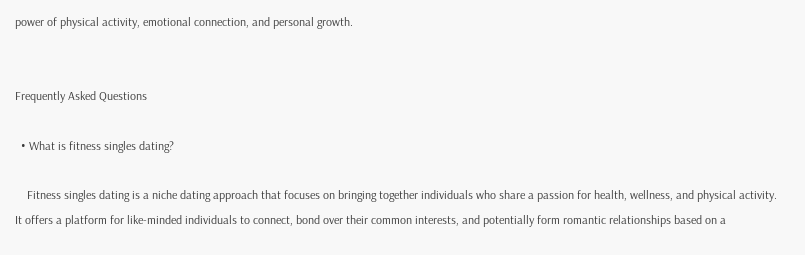power of physical activity, emotional connection, and personal growth.


Frequently Asked Questions

  • What is fitness singles dating?

    Fitness singles dating is a niche dating approach that focuses on bringing together individuals who share a passion for health, wellness, and physical activity. It offers a platform for like-minded individuals to connect, bond over their common interests, and potentially form romantic relationships based on a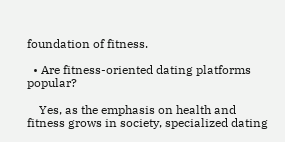foundation of fitness.

  • Are fitness-oriented dating platforms popular?

    Yes, as the emphasis on health and fitness grows in society, specialized dating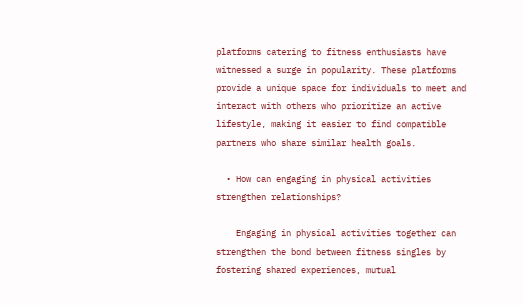platforms catering to fitness enthusiasts have witnessed a surge in popularity. These platforms provide a unique space for individuals to meet and interact with others who prioritize an active lifestyle, making it easier to find compatible partners who share similar health goals.

  • How can engaging in physical activities strengthen relationships?

    Engaging in physical activities together can strengthen the bond between fitness singles by fostering shared experiences, mutual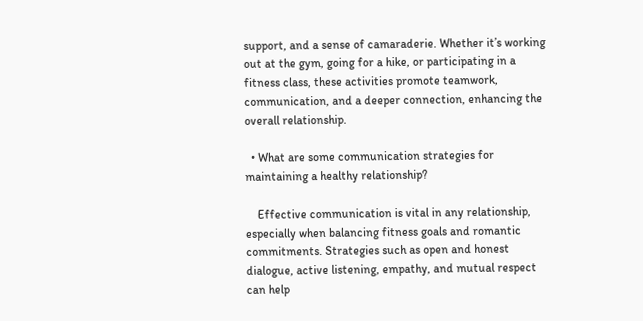support, and a sense of camaraderie. Whether it’s working out at the gym, going for a hike, or participating in a fitness class, these activities promote teamwork, communication, and a deeper connection, enhancing the overall relationship.

  • What are some communication strategies for maintaining a healthy relationship?

    Effective communication is vital in any relationship, especially when balancing fitness goals and romantic commitments. Strategies such as open and honest dialogue, active listening, empathy, and mutual respect can help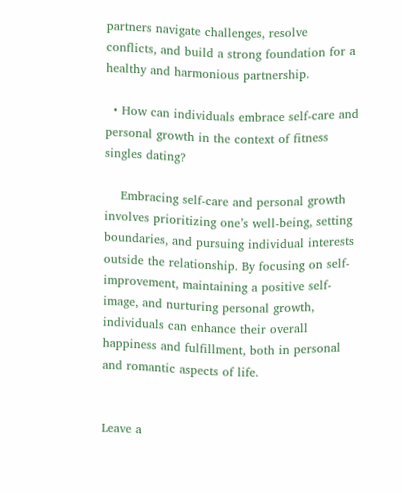partners navigate challenges, resolve conflicts, and build a strong foundation for a healthy and harmonious partnership.

  • How can individuals embrace self-care and personal growth in the context of fitness singles dating?

    Embracing self-care and personal growth involves prioritizing one’s well-being, setting boundaries, and pursuing individual interests outside the relationship. By focusing on self-improvement, maintaining a positive self-image, and nurturing personal growth, individuals can enhance their overall happiness and fulfillment, both in personal and romantic aspects of life.


Leave a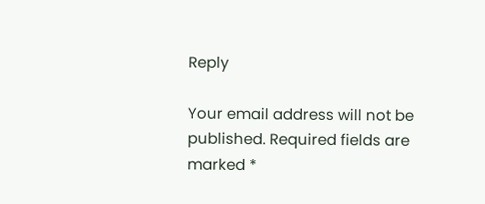Reply

Your email address will not be published. Required fields are marked *